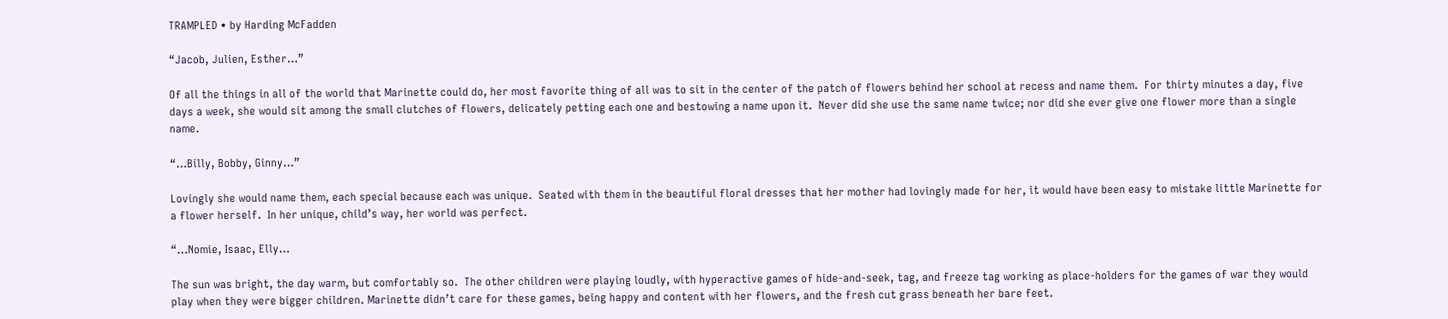TRAMPLED • by Harding McFadden

“Jacob, Julien, Esther…”

Of all the things in all of the world that Marinette could do, her most favorite thing of all was to sit in the center of the patch of flowers behind her school at recess and name them.  For thirty minutes a day, five days a week, she would sit among the small clutches of flowers, delicately petting each one and bestowing a name upon it.  Never did she use the same name twice; nor did she ever give one flower more than a single name.

“…Billy, Bobby, Ginny…”

Lovingly she would name them, each special because each was unique.  Seated with them in the beautiful floral dresses that her mother had lovingly made for her, it would have been easy to mistake little Marinette for a flower herself.  In her unique, child’s way, her world was perfect.

“…Nomie, Isaac, Elly…

The sun was bright, the day warm, but comfortably so.  The other children were playing loudly, with hyperactive games of hide-and-seek, tag, and freeze tag working as place-holders for the games of war they would play when they were bigger children. Marinette didn’t care for these games, being happy and content with her flowers, and the fresh cut grass beneath her bare feet.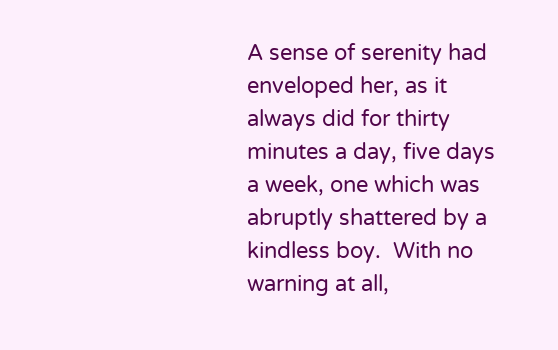A sense of serenity had enveloped her, as it always did for thirty minutes a day, five days a week, one which was abruptly shattered by a kindless boy.  With no warning at all,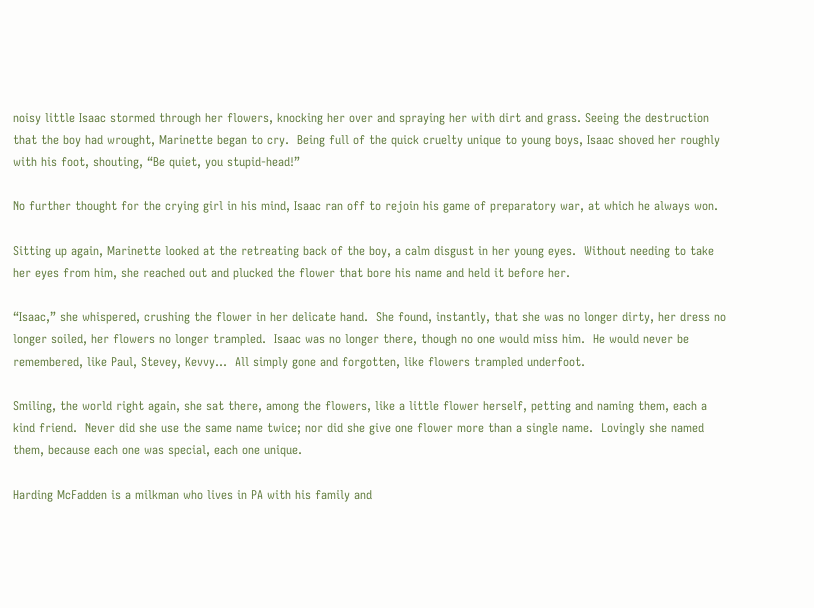noisy little Isaac stormed through her flowers, knocking her over and spraying her with dirt and grass. Seeing the destruction that the boy had wrought, Marinette began to cry.  Being full of the quick cruelty unique to young boys, Isaac shoved her roughly with his foot, shouting, “Be quiet, you stupid-head!”

No further thought for the crying girl in his mind, Isaac ran off to rejoin his game of preparatory war, at which he always won.

Sitting up again, Marinette looked at the retreating back of the boy, a calm disgust in her young eyes.  Without needing to take her eyes from him, she reached out and plucked the flower that bore his name and held it before her.

“Isaac,” she whispered, crushing the flower in her delicate hand.  She found, instantly, that she was no longer dirty, her dress no longer soiled, her flowers no longer trampled.  Isaac was no longer there, though no one would miss him.  He would never be remembered, like Paul, Stevey, Kevvy…  All simply gone and forgotten, like flowers trampled underfoot.

Smiling, the world right again, she sat there, among the flowers, like a little flower herself, petting and naming them, each a kind friend.  Never did she use the same name twice; nor did she give one flower more than a single name.  Lovingly she named them, because each one was special, each one unique.

Harding McFadden is a milkman who lives in PA with his family and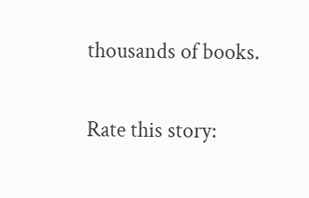thousands of books.

Rate this story: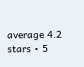average 4.2 stars • 5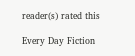reader(s) rated this

Every Day Fiction